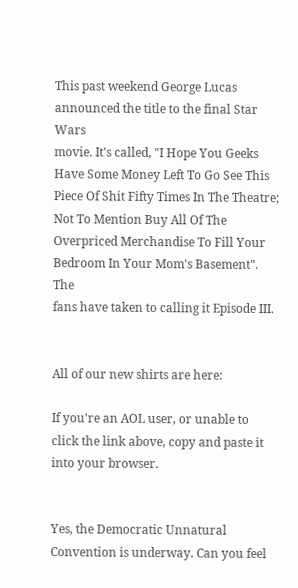This past weekend George Lucas announced the title to the final Star Wars
movie. It's called, "I Hope You Geeks Have Some Money Left To Go See This
Piece Of Shit Fifty Times In The Theatre; Not To Mention Buy All Of The
Overpriced Merchandise To Fill Your Bedroom In Your Mom's Basement". The
fans have taken to calling it Episode III.


All of our new shirts are here:

If you're an AOL user, or unable to click the link above, copy and paste it
into your browser.


Yes, the Democratic Unnatural Convention is underway. Can you feel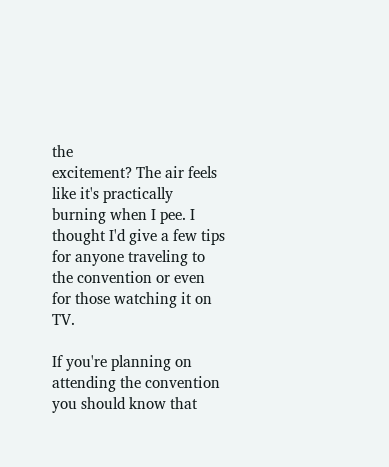the
excitement? The air feels like it's practically burning when I pee. I
thought I'd give a few tips for anyone traveling to the convention or even
for those watching it on TV.

If you're planning on attending the convention you should know that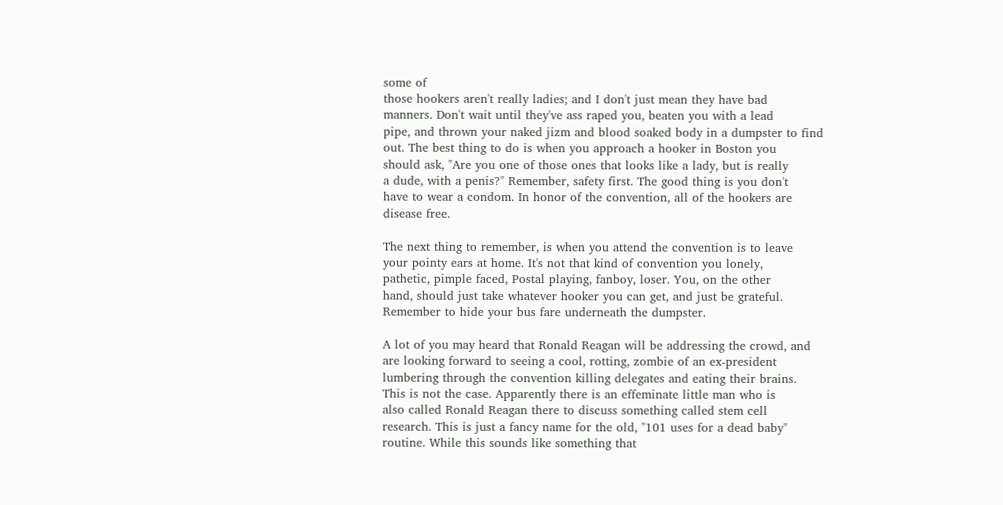some of
those hookers aren't really ladies; and I don't just mean they have bad
manners. Don't wait until they've ass raped you, beaten you with a lead
pipe, and thrown your naked jizm and blood soaked body in a dumpster to find
out. The best thing to do is when you approach a hooker in Boston you
should ask, "Are you one of those ones that looks like a lady, but is really
a dude, with a penis?" Remember, safety first. The good thing is you don't
have to wear a condom. In honor of the convention, all of the hookers are
disease free.

The next thing to remember, is when you attend the convention is to leave
your pointy ears at home. It's not that kind of convention you lonely,
pathetic, pimple faced, Postal playing, fanboy, loser. You, on the other
hand, should just take whatever hooker you can get, and just be grateful.
Remember to hide your bus fare underneath the dumpster.

A lot of you may heard that Ronald Reagan will be addressing the crowd, and
are looking forward to seeing a cool, rotting, zombie of an ex-president
lumbering through the convention killing delegates and eating their brains.
This is not the case. Apparently there is an effeminate little man who is
also called Ronald Reagan there to discuss something called stem cell
research. This is just a fancy name for the old, "101 uses for a dead baby"
routine. While this sounds like something that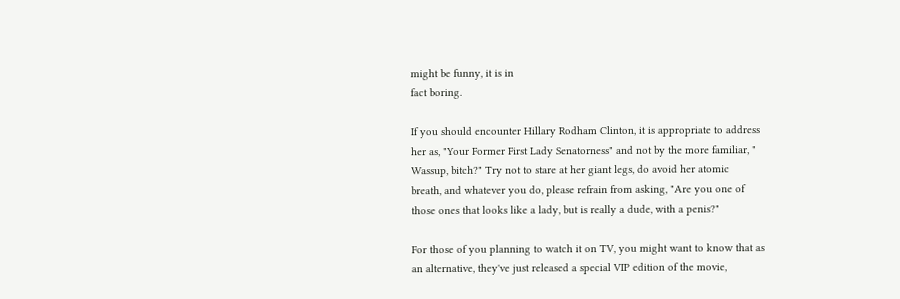might be funny, it is in
fact boring.

If you should encounter Hillary Rodham Clinton, it is appropriate to address
her as, "Your Former First Lady Senatorness" and not by the more familiar, "
Wassup, bitch?" Try not to stare at her giant legs, do avoid her atomic
breath, and whatever you do, please refrain from asking, "Are you one of
those ones that looks like a lady, but is really a dude, with a penis?"

For those of you planning to watch it on TV, you might want to know that as
an alternative, they've just released a special VIP edition of the movie,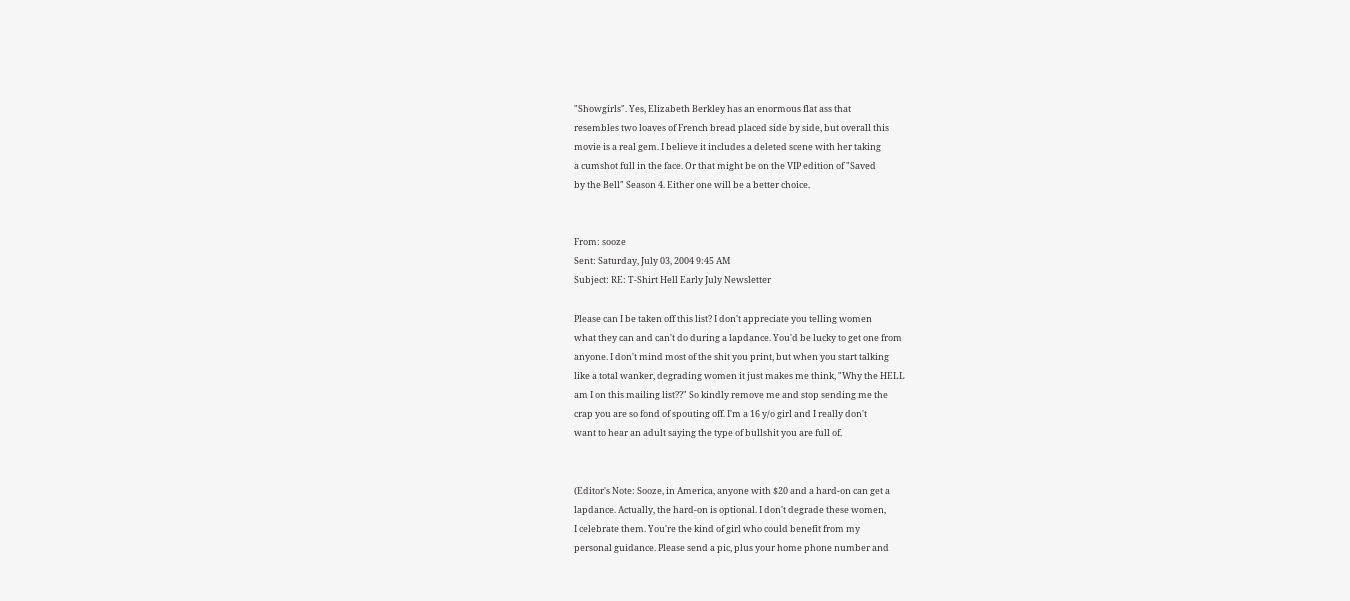"Showgirls". Yes, Elizabeth Berkley has an enormous flat ass that
resembles two loaves of French bread placed side by side, but overall this
movie is a real gem. I believe it includes a deleted scene with her taking
a cumshot full in the face. Or that might be on the VIP edition of "Saved
by the Bell" Season 4. Either one will be a better choice.


From: sooze
Sent: Saturday, July 03, 2004 9:45 AM
Subject: RE: T-Shirt Hell Early July Newsletter

Please can I be taken off this list? I don't appreciate you telling women
what they can and can't do during a lapdance. You'd be lucky to get one from
anyone. I don't mind most of the shit you print, but when you start talking
like a total wanker, degrading women it just makes me think, "Why the HELL
am I on this mailing list??" So kindly remove me and stop sending me the
crap you are so fond of spouting off. I'm a 16 y/o girl and I really don't
want to hear an adult saying the type of bullshit you are full of.


(Editor's Note: Sooze, in America, anyone with $20 and a hard-on can get a
lapdance. Actually, the hard-on is optional. I don't degrade these women,
I celebrate them. You're the kind of girl who could benefit from my
personal guidance. Please send a pic, plus your home phone number and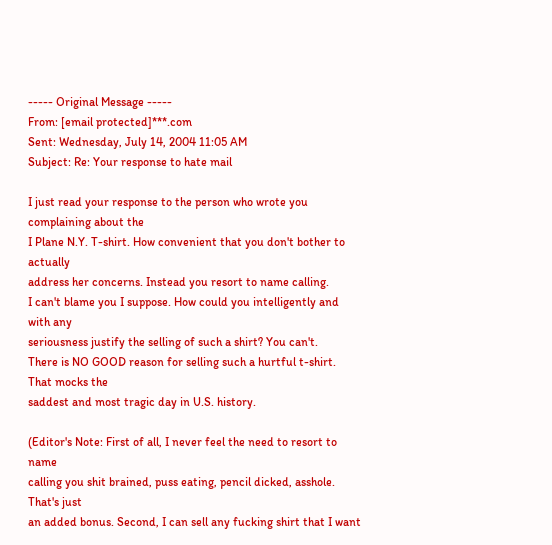----- Original Message -----
From: [email protected]***.com
Sent: Wednesday, July 14, 2004 11:05 AM
Subject: Re: Your response to hate mail

I just read your response to the person who wrote you complaining about the
I Plane N.Y. T-shirt. How convenient that you don't bother to actually
address her concerns. Instead you resort to name calling.
I can't blame you I suppose. How could you intelligently and with any
seriousness justify the selling of such a shirt? You can't.
There is NO GOOD reason for selling such a hurtful t-shirt. That mocks the
saddest and most tragic day in U.S. history.

(Editor's Note: First of all, I never feel the need to resort to name
calling you shit brained, puss eating, pencil dicked, asshole. That's just
an added bonus. Second, I can sell any fucking shirt that I want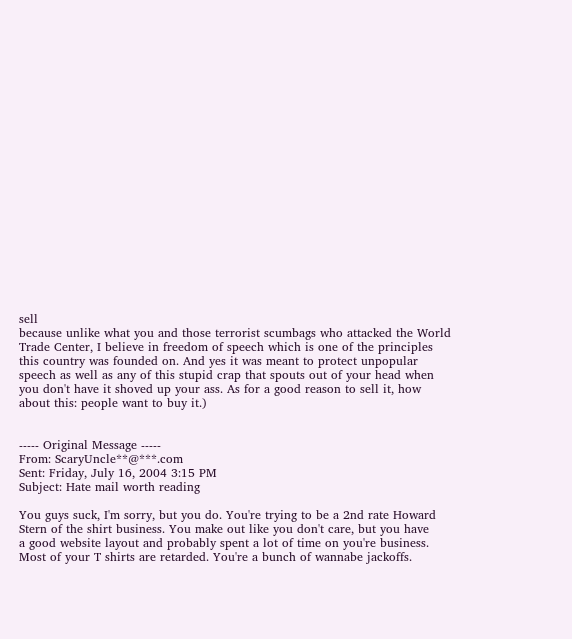sell
because unlike what you and those terrorist scumbags who attacked the World
Trade Center, I believe in freedom of speech which is one of the principles
this country was founded on. And yes it was meant to protect unpopular
speech as well as any of this stupid crap that spouts out of your head when
you don't have it shoved up your ass. As for a good reason to sell it, how
about this: people want to buy it.)


----- Original Message -----
From: ScaryUncle**@***.com
Sent: Friday, July 16, 2004 3:15 PM
Subject: Hate mail worth reading

You guys suck, I'm sorry, but you do. You're trying to be a 2nd rate Howard
Stern of the shirt business. You make out like you don't care, but you have
a good website layout and probably spent a lot of time on you're business.
Most of your T shirts are retarded. You're a bunch of wannabe jackoffs.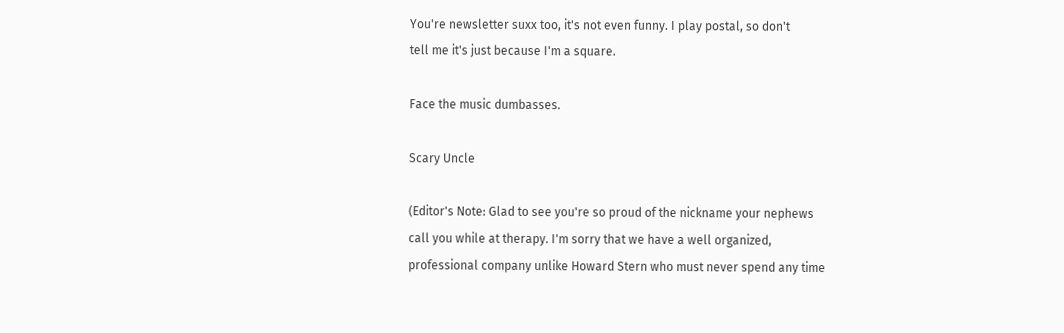You're newsletter suxx too, it's not even funny. I play postal, so don't
tell me it's just because I'm a square.

Face the music dumbasses.

Scary Uncle

(Editor's Note: Glad to see you're so proud of the nickname your nephews
call you while at therapy. I'm sorry that we have a well organized,
professional company unlike Howard Stern who must never spend any time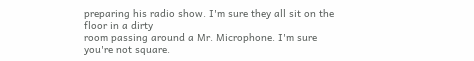preparing his radio show. I'm sure they all sit on the floor in a dirty
room passing around a Mr. Microphone. I'm sure you're not square.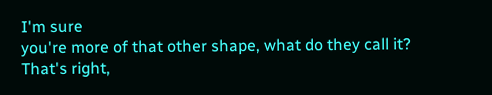I'm sure
you're more of that other shape, what do they call it? That's right,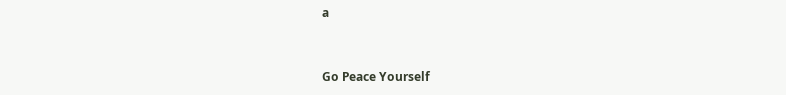a


Go Peace Yourself